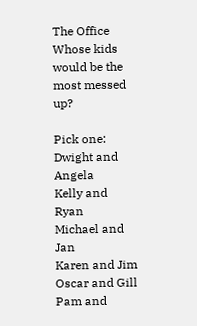The Office Whose kids would be the most messed up?

Pick one:
Dwight and Angela
Kelly and Ryan
Michael and Jan
Karen and Jim
Oscar and Gill
Pam and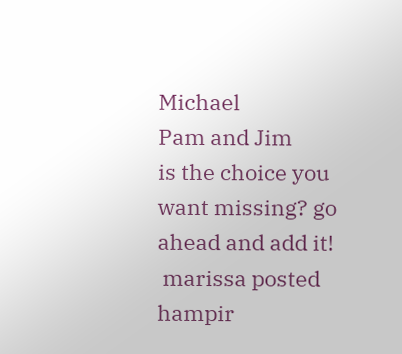Michael
Pam and Jim
is the choice you want missing? go ahead and add it!
 marissa posted hampir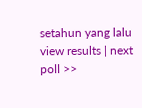setahun yang lalu
view results | next poll >>